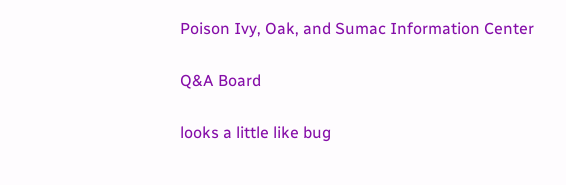Poison Ivy, Oak, and Sumac Information Center

Q&A Board

looks a little like bug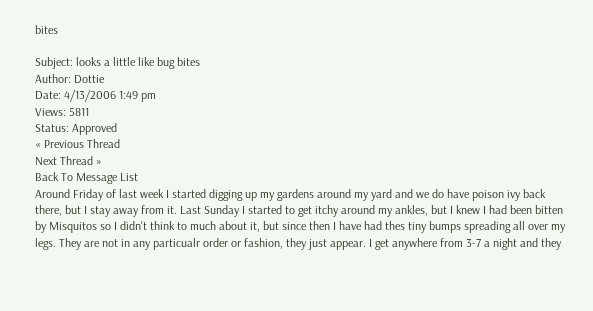bites

Subject: looks a little like bug bites
Author: Dottie
Date: 4/13/2006 1:49 pm
Views: 5811
Status: Approved
« Previous Thread
Next Thread »
Back To Message List
Around Friday of last week I started digging up my gardens around my yard and we do have poison ivy back there, but I stay away from it. Last Sunday I started to get itchy around my ankles, but I knew I had been bitten by Misquitos so I didn't think to much about it, but since then I have had thes tiny bumps spreading all over my legs. They are not in any particualr order or fashion, they just appear. I get anywhere from 3-7 a night and they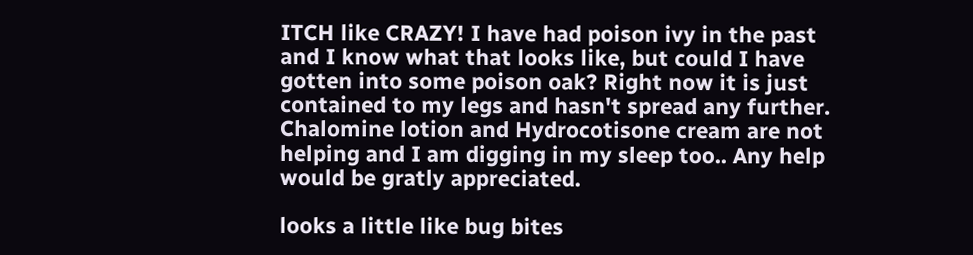ITCH like CRAZY! I have had poison ivy in the past and I know what that looks like, but could I have gotten into some poison oak? Right now it is just contained to my legs and hasn't spread any further. Chalomine lotion and Hydrocotisone cream are not helping and I am digging in my sleep too.. Any help would be gratly appreciated.

looks a little like bug bites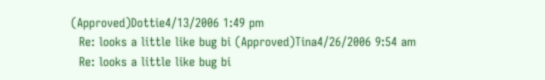(Approved)Dottie4/13/2006 1:49 pm
  Re: looks a little like bug bi (Approved)Tina4/26/2006 9:54 am
  Re: looks a little like bug bi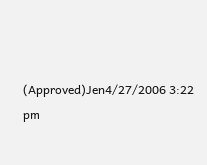(Approved)Jen4/27/2006 3:22 pm